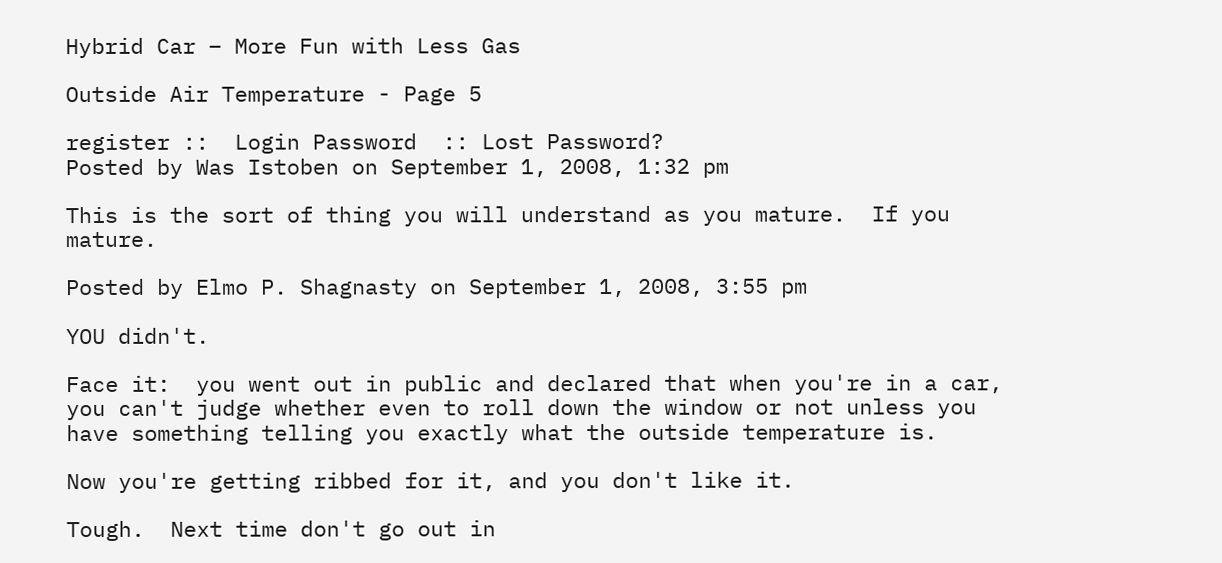Hybrid Car – More Fun with Less Gas

Outside Air Temperature - Page 5

register ::  Login Password  :: Lost Password?
Posted by Was Istoben on September 1, 2008, 1:32 pm

This is the sort of thing you will understand as you mature.  If you mature.

Posted by Elmo P. Shagnasty on September 1, 2008, 3:55 pm

YOU didn't.

Face it:  you went out in public and declared that when you're in a car,
you can't judge whether even to roll down the window or not unless you
have something telling you exactly what the outside temperature is.

Now you're getting ribbed for it, and you don't like it.

Tough.  Next time don't go out in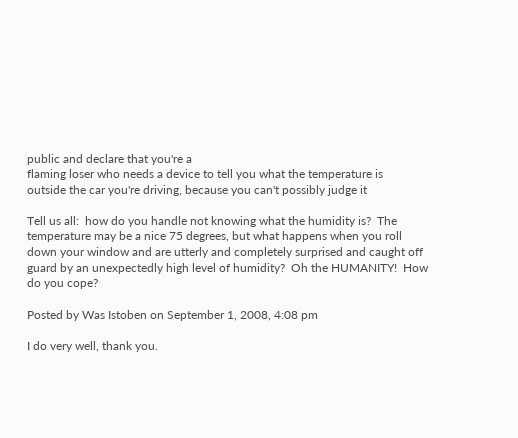public and declare that you're a
flaming loser who needs a device to tell you what the temperature is
outside the car you're driving, because you can't possibly judge it

Tell us all:  how do you handle not knowing what the humidity is?  The
temperature may be a nice 75 degrees, but what happens when you roll
down your window and are utterly and completely surprised and caught off
guard by an unexpectedly high level of humidity?  Oh the HUMANITY!  How
do you cope?

Posted by Was Istoben on September 1, 2008, 4:08 pm

I do very well, thank you.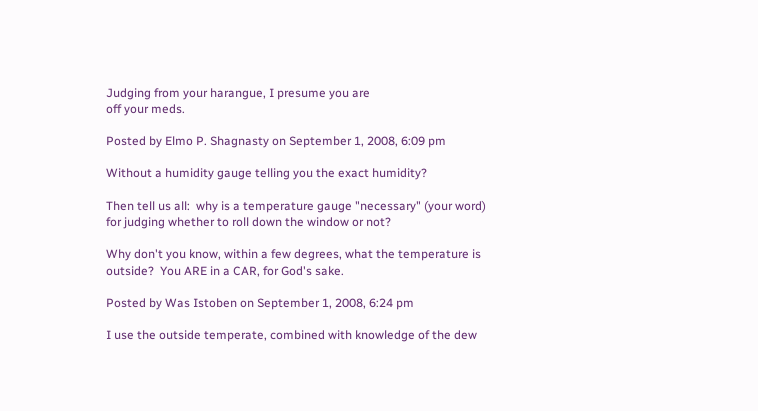Judging from your harangue, I presume you are
off your meds.

Posted by Elmo P. Shagnasty on September 1, 2008, 6:09 pm

Without a humidity gauge telling you the exact humidity?

Then tell us all:  why is a temperature gauge "necessary" (your word)
for judging whether to roll down the window or not?

Why don't you know, within a few degrees, what the temperature is
outside?  You ARE in a CAR, for God's sake.

Posted by Was Istoben on September 1, 2008, 6:24 pm

I use the outside temperate, combined with knowledge of the dew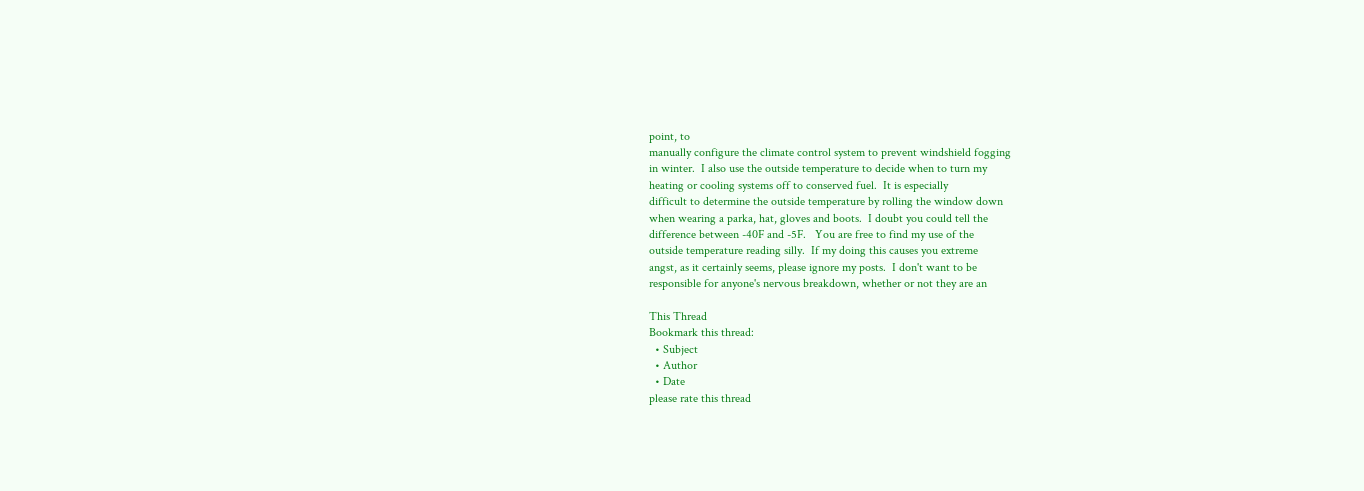point, to
manually configure the climate control system to prevent windshield fogging
in winter.  I also use the outside temperature to decide when to turn my
heating or cooling systems off to conserved fuel.  It is especially
difficult to determine the outside temperature by rolling the window down
when wearing a parka, hat, gloves and boots.  I doubt you could tell the
difference between -40F and -5F.   You are free to find my use of the
outside temperature reading silly.  If my doing this causes you extreme
angst, as it certainly seems, please ignore my posts.  I don't want to be
responsible for anyone's nervous breakdown, whether or not they are an

This Thread
Bookmark this thread:
  • Subject
  • Author
  • Date
please rate this thread